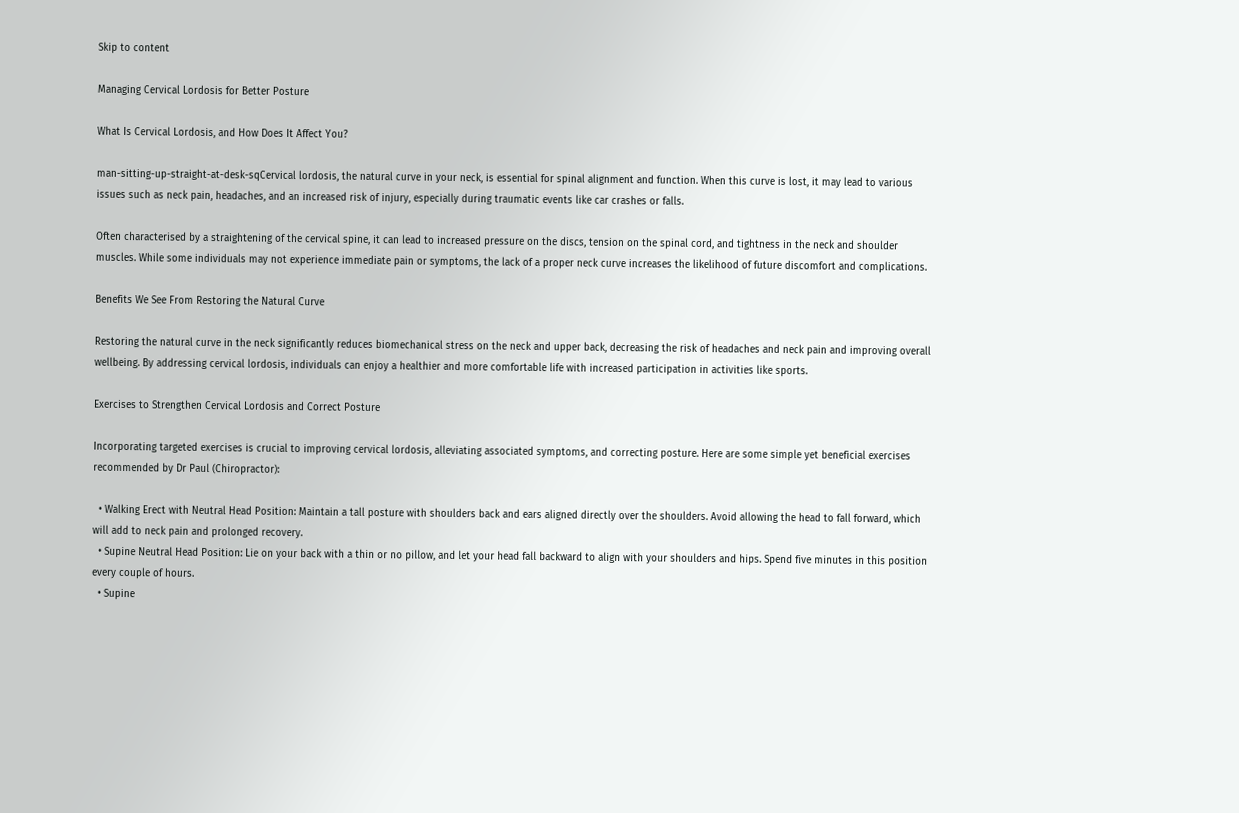Skip to content

Managing Cervical Lordosis for Better Posture

What Is Cervical Lordosis, and How Does It Affect You?

man-sitting-up-straight-at-desk-sqCervical lordosis, the natural curve in your neck, is essential for spinal alignment and function. When this curve is lost, it may lead to various issues such as neck pain, headaches, and an increased risk of injury, especially during traumatic events like car crashes or falls.

Often characterised by a straightening of the cervical spine, it can lead to increased pressure on the discs, tension on the spinal cord, and tightness in the neck and shoulder muscles. While some individuals may not experience immediate pain or symptoms, the lack of a proper neck curve increases the likelihood of future discomfort and complications.

Benefits We See From Restoring the Natural Curve

Restoring the natural curve in the neck significantly reduces biomechanical stress on the neck and upper back, decreasing the risk of headaches and neck pain and improving overall wellbeing. By addressing cervical lordosis, individuals can enjoy a healthier and more comfortable life with increased participation in activities like sports.

Exercises to Strengthen Cervical Lordosis and Correct Posture

Incorporating targeted exercises is crucial to improving cervical lordosis, alleviating associated symptoms, and correcting posture. Here are some simple yet beneficial exercises recommended by Dr Paul (Chiropractor):

  • Walking Erect with Neutral Head Position: Maintain a tall posture with shoulders back and ears aligned directly over the shoulders. Avoid allowing the head to fall forward, which will add to neck pain and prolonged recovery.
  • Supine Neutral Head Position: Lie on your back with a thin or no pillow, and let your head fall backward to align with your shoulders and hips. Spend five minutes in this position every couple of hours.
  • Supine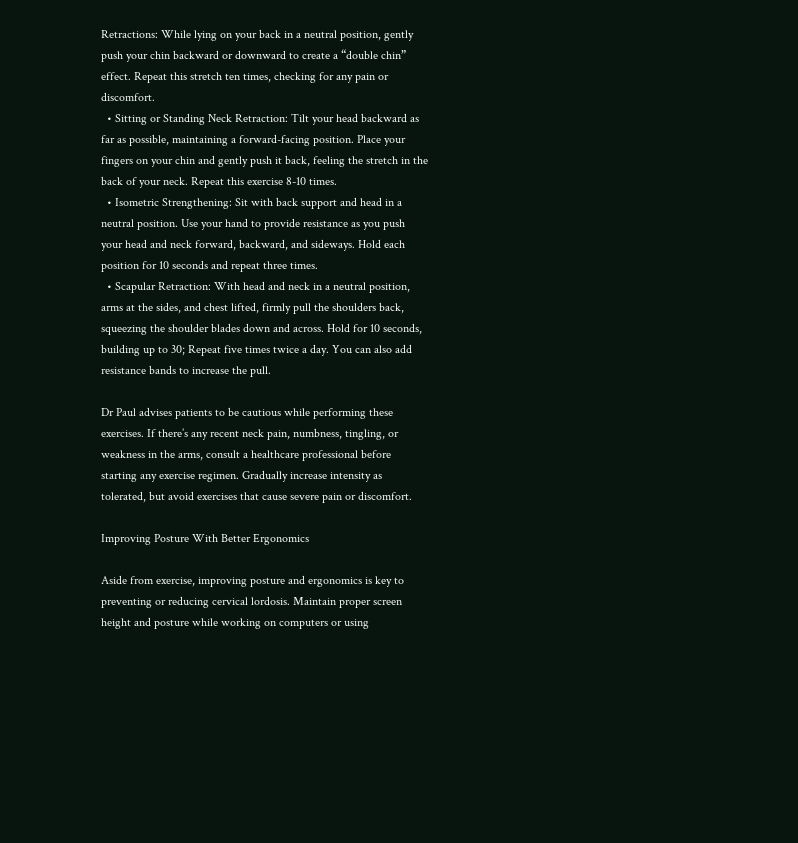Retractions: While lying on your back in a neutral position, gently push your chin backward or downward to create a “double chin” effect. Repeat this stretch ten times, checking for any pain or discomfort.
  • Sitting or Standing Neck Retraction: Tilt your head backward as far as possible, maintaining a forward-facing position. Place your fingers on your chin and gently push it back, feeling the stretch in the back of your neck. Repeat this exercise 8-10 times.
  • Isometric Strengthening: Sit with back support and head in a neutral position. Use your hand to provide resistance as you push your head and neck forward, backward, and sideways. Hold each position for 10 seconds and repeat three times.
  • Scapular Retraction: With head and neck in a neutral position, arms at the sides, and chest lifted, firmly pull the shoulders back, squeezing the shoulder blades down and across. Hold for 10 seconds, building up to 30; Repeat five times twice a day. You can also add resistance bands to increase the pull.

Dr Paul advises patients to be cautious while performing these exercises. If there’s any recent neck pain, numbness, tingling, or weakness in the arms, consult a healthcare professional before starting any exercise regimen. Gradually increase intensity as tolerated, but avoid exercises that cause severe pain or discomfort.

Improving Posture With Better Ergonomics

Aside from exercise, improving posture and ergonomics is key to preventing or reducing cervical lordosis. Maintain proper screen height and posture while working on computers or using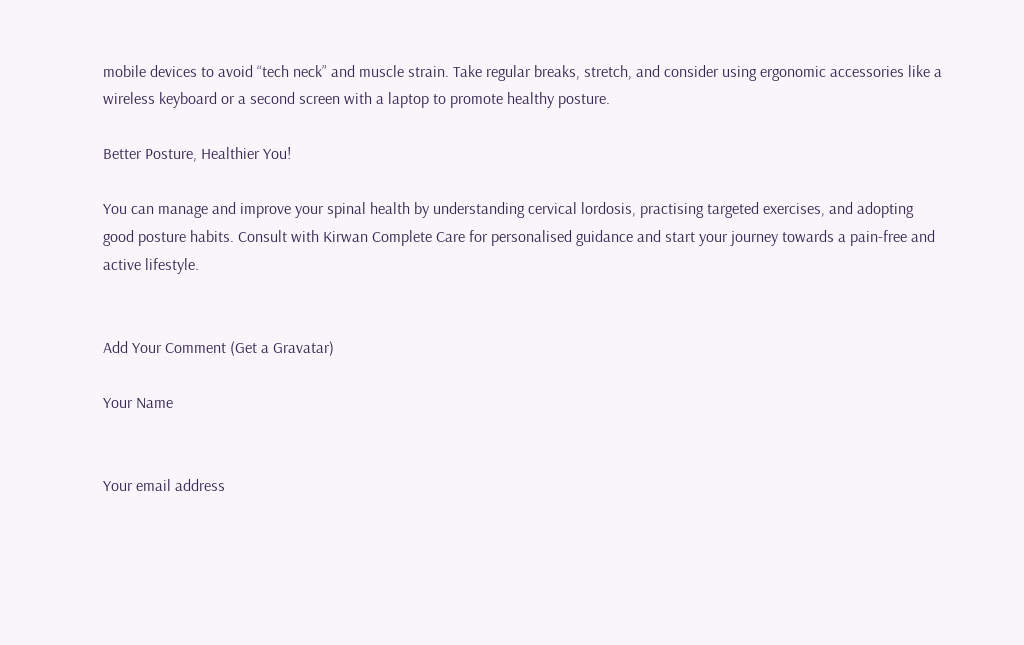mobile devices to avoid “tech neck” and muscle strain. Take regular breaks, stretch, and consider using ergonomic accessories like a wireless keyboard or a second screen with a laptop to promote healthy posture.

Better Posture, Healthier You!

You can manage and improve your spinal health by understanding cervical lordosis, practising targeted exercises, and adopting good posture habits. Consult with Kirwan Complete Care for personalised guidance and start your journey towards a pain-free and active lifestyle.


Add Your Comment (Get a Gravatar)

Your Name


Your email address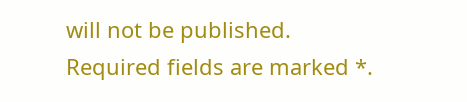will not be published. Required fields are marked *.